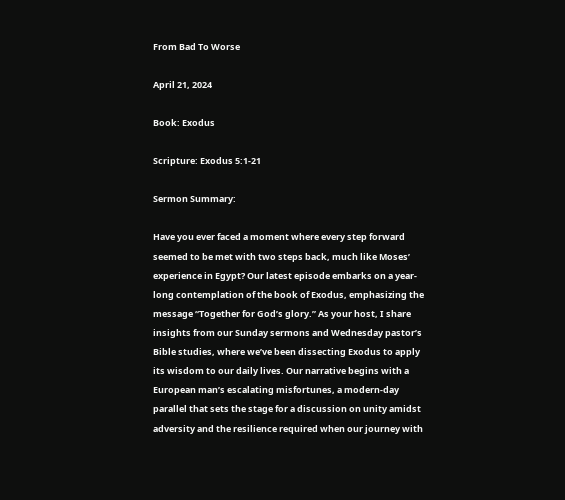From Bad To Worse

April 21, 2024

Book: Exodus

Scripture: Exodus 5:1-21

Sermon Summary:

Have you ever faced a moment where every step forward seemed to be met with two steps back, much like Moses’ experience in Egypt? Our latest episode embarks on a year-long contemplation of the book of Exodus, emphasizing the message “Together for God’s glory.” As your host, I share insights from our Sunday sermons and Wednesday pastor’s Bible studies, where we’ve been dissecting Exodus to apply its wisdom to our daily lives. Our narrative begins with a European man’s escalating misfortunes, a modern-day parallel that sets the stage for a discussion on unity amidst adversity and the resilience required when our journey with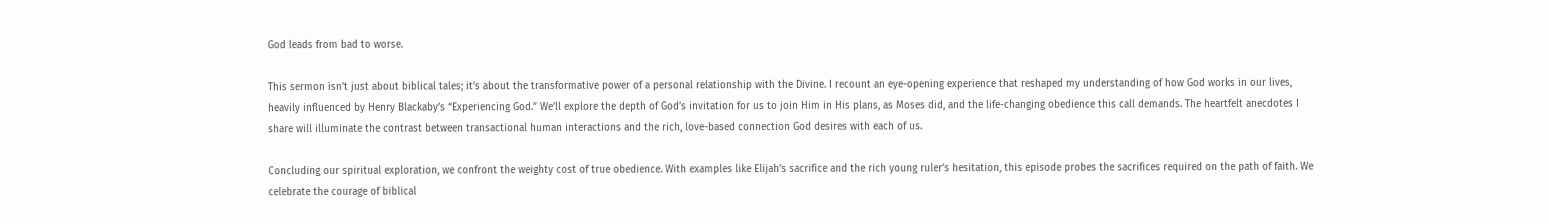God leads from bad to worse.

This sermon isn’t just about biblical tales; it’s about the transformative power of a personal relationship with the Divine. I recount an eye-opening experience that reshaped my understanding of how God works in our lives, heavily influenced by Henry Blackaby’s “Experiencing God.” We’ll explore the depth of God’s invitation for us to join Him in His plans, as Moses did, and the life-changing obedience this call demands. The heartfelt anecdotes I share will illuminate the contrast between transactional human interactions and the rich, love-based connection God desires with each of us.

Concluding our spiritual exploration, we confront the weighty cost of true obedience. With examples like Elijah’s sacrifice and the rich young ruler’s hesitation, this episode probes the sacrifices required on the path of faith. We celebrate the courage of biblical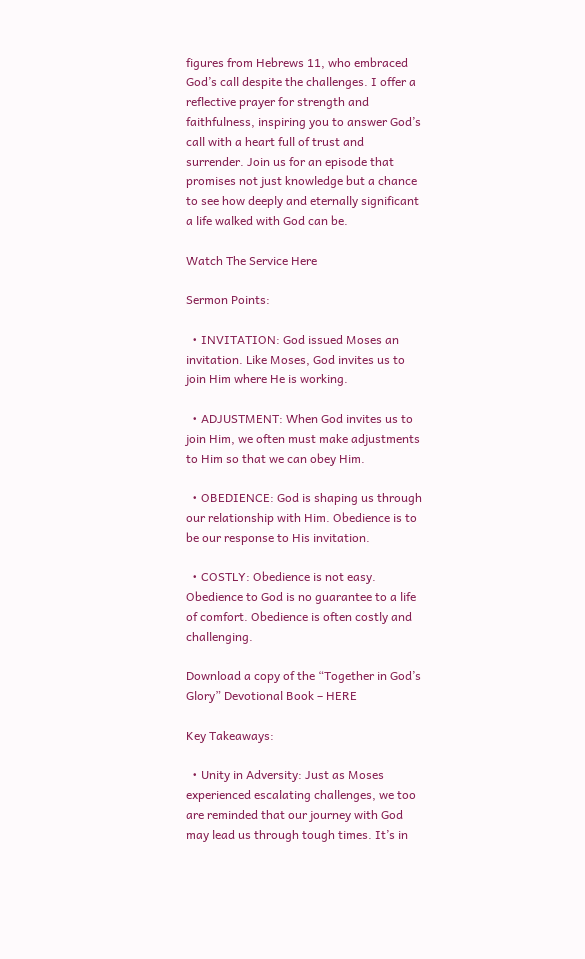figures from Hebrews 11, who embraced God’s call despite the challenges. I offer a reflective prayer for strength and faithfulness, inspiring you to answer God’s call with a heart full of trust and surrender. Join us for an episode that promises not just knowledge but a chance to see how deeply and eternally significant a life walked with God can be.

Watch The Service Here

Sermon Points:

  • INVITATION: God issued Moses an invitation. Like Moses, God invites us to join Him where He is working.

  • ADJUSTMENT: When God invites us to join Him, we often must make adjustments to Him so that we can obey Him.

  • OBEDIENCE: God is shaping us through our relationship with Him. Obedience is to be our response to His invitation.

  • COSTLY: Obedience is not easy. Obedience to God is no guarantee to a life of comfort. Obedience is often costly and challenging.

Download a copy of the “Together in God’s Glory” Devotional Book – HERE

Key Takeaways:

  • Unity in Adversity: Just as Moses experienced escalating challenges, we too are reminded that our journey with God may lead us through tough times. It’s in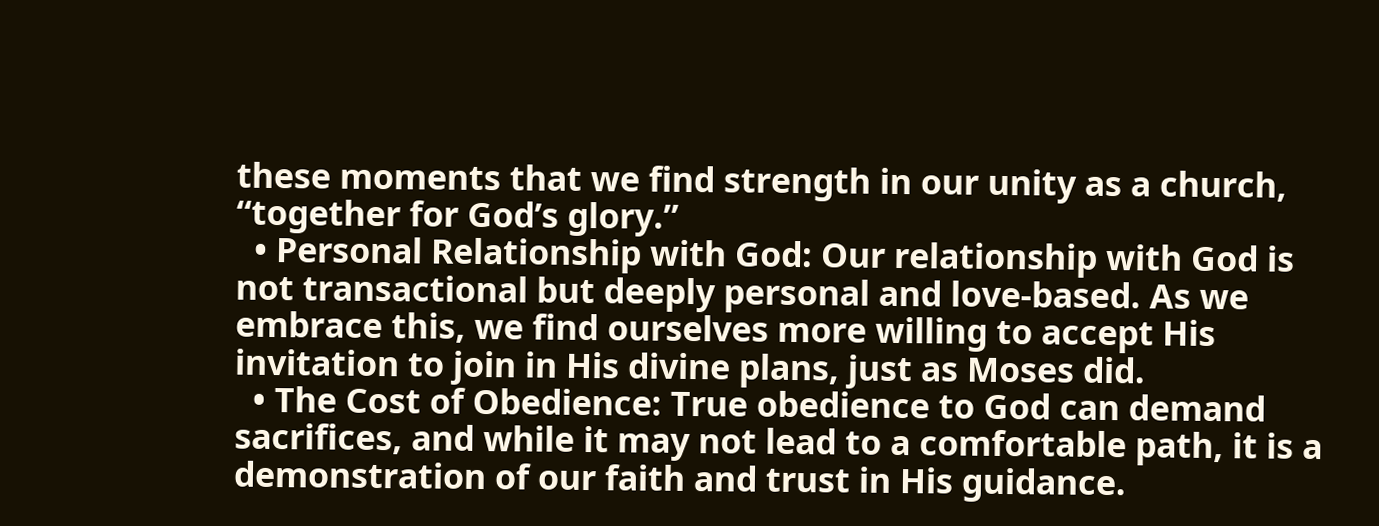these moments that we find strength in our unity as a church, “together for God’s glory.”
  • Personal Relationship with God: Our relationship with God is not transactional but deeply personal and love-based. As we embrace this, we find ourselves more willing to accept His invitation to join in His divine plans, just as Moses did.
  • The Cost of Obedience: True obedience to God can demand sacrifices, and while it may not lead to a comfortable path, it is a demonstration of our faith and trust in His guidance.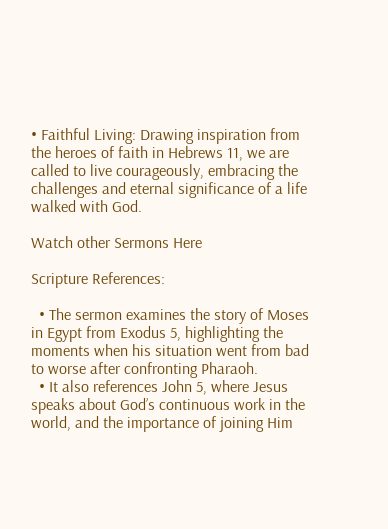• Faithful Living: Drawing inspiration from the heroes of faith in Hebrews 11, we are called to live courageously, embracing the challenges and eternal significance of a life walked with God.

Watch other Sermons Here

Scripture References:

  • The sermon examines the story of Moses in Egypt from Exodus 5, highlighting the moments when his situation went from bad to worse after confronting Pharaoh.
  • It also references John 5, where Jesus speaks about God’s continuous work in the world, and the importance of joining Him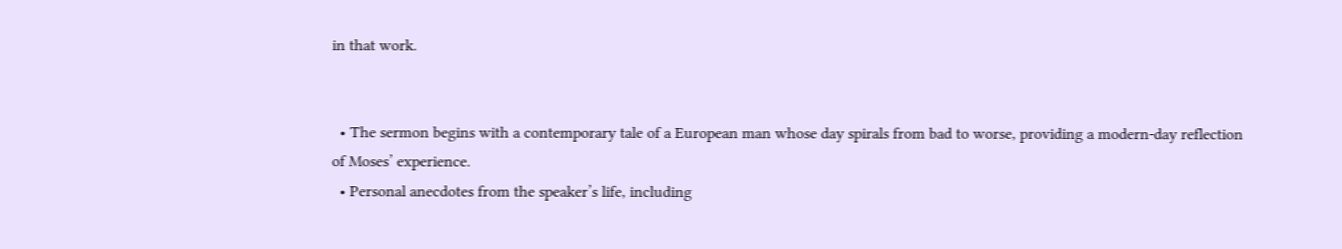in that work.


  • The sermon begins with a contemporary tale of a European man whose day spirals from bad to worse, providing a modern-day reflection of Moses’ experience.
  • Personal anecdotes from the speaker’s life, including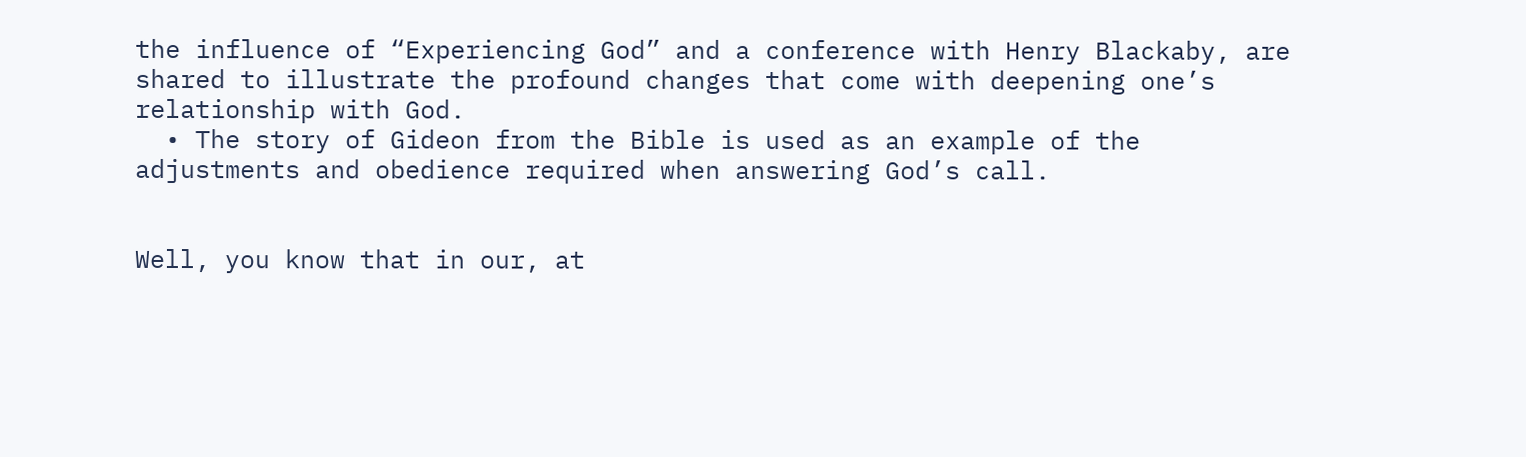the influence of “Experiencing God” and a conference with Henry Blackaby, are shared to illustrate the profound changes that come with deepening one’s relationship with God.
  • The story of Gideon from the Bible is used as an example of the adjustments and obedience required when answering God’s call.


Well, you know that in our, at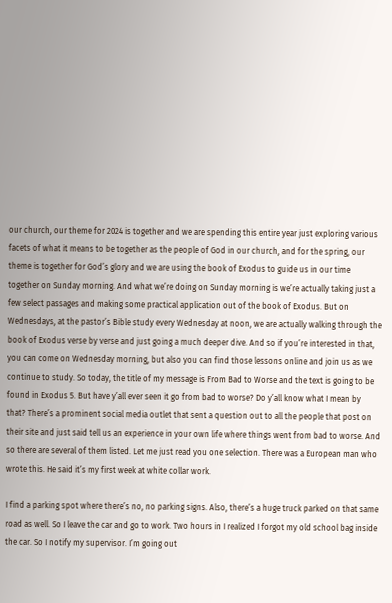our church, our theme for 2024 is together and we are spending this entire year just exploring various facets of what it means to be together as the people of God in our church, and for the spring, our theme is together for God’s glory and we are using the book of Exodus to guide us in our time together on Sunday morning. And what we’re doing on Sunday morning is we’re actually taking just a few select passages and making some practical application out of the book of Exodus. But on Wednesdays, at the pastor’s Bible study every Wednesday at noon, we are actually walking through the book of Exodus verse by verse and just going a much deeper dive. And so if you’re interested in that, you can come on Wednesday morning, but also you can find those lessons online and join us as we continue to study. So today, the title of my message is From Bad to Worse and the text is going to be found in Exodus 5. But have y’all ever seen it go from bad to worse? Do y’all know what I mean by that? There’s a prominent social media outlet that sent a question out to all the people that post on their site and just said tell us an experience in your own life where things went from bad to worse. And so there are several of them listed. Let me just read you one selection. There was a European man who wrote this. He said it’s my first week at white collar work.

I find a parking spot where there’s no, no parking signs. Also, there’s a huge truck parked on that same road as well. So I leave the car and go to work. Two hours in I realized I forgot my old school bag inside the car. So I notify my supervisor. I’m going out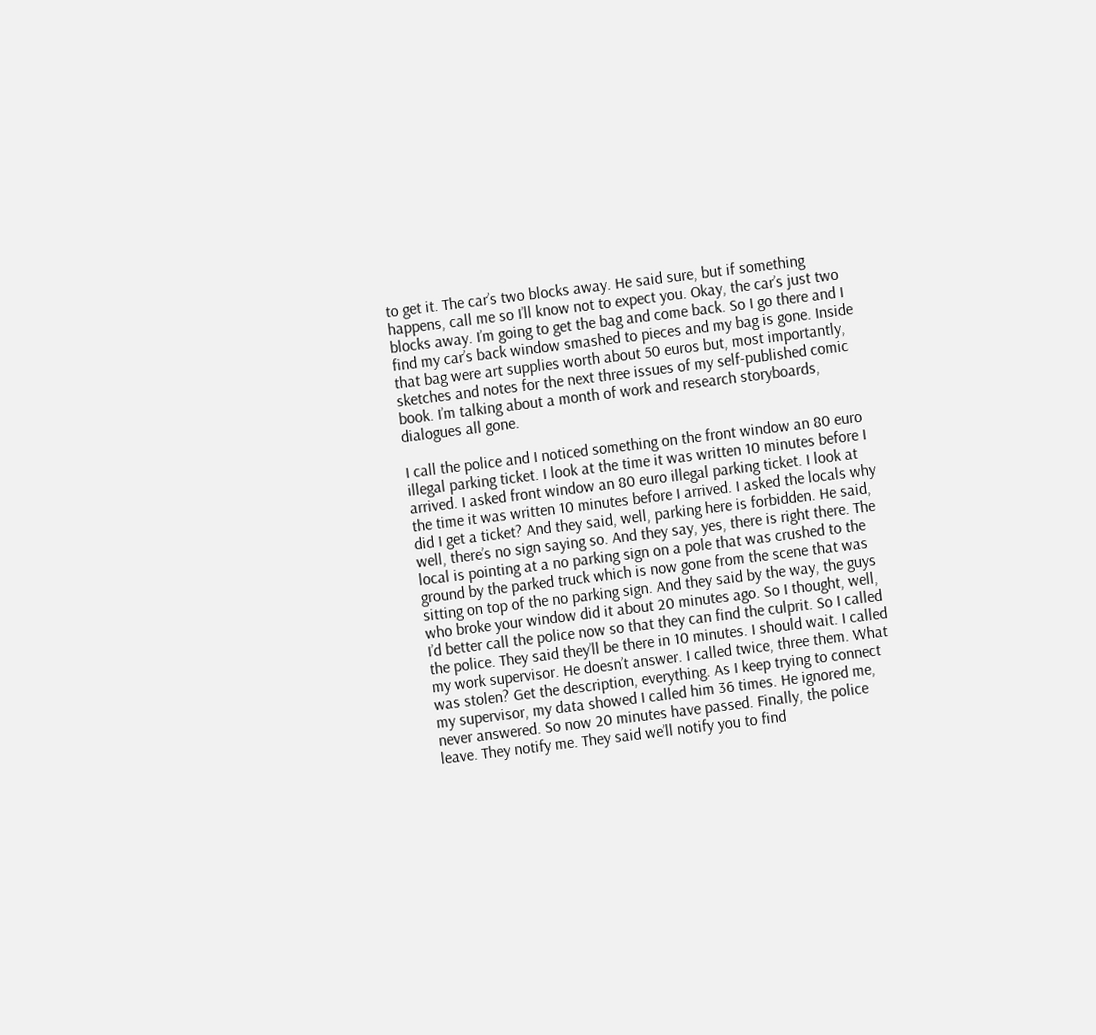to get it. The car’s two blocks away. He said sure, but if something happens, call me so I’ll know not to expect you. Okay, the car’s just two blocks away. I’m going to get the bag and come back. So I go there and I find my car’s back window smashed to pieces and my bag is gone. Inside that bag were art supplies worth about 50 euros but, most importantly, sketches and notes for the next three issues of my self-published comic book. I’m talking about a month of work and research storyboards, dialogues all gone.

I call the police and I noticed something on the front window an 80 euro illegal parking ticket. I look at the time it was written 10 minutes before I arrived. I asked front window an 80 euro illegal parking ticket. I look at the time it was written 10 minutes before I arrived. I asked the locals why did I get a ticket? And they said, well, parking here is forbidden. He said, well, there’s no sign saying so. And they say, yes, there is right there. The local is pointing at a no parking sign on a pole that was crushed to the ground by the parked truck which is now gone from the scene that was sitting on top of the no parking sign. And they said by the way, the guys who broke your window did it about 20 minutes ago. So I thought, well, I’d better call the police now so that they can find the culprit. So I called the police. They said they’ll be there in 10 minutes. I should wait. I called my work supervisor. He doesn’t answer. I called twice, three them. What was stolen? Get the description, everything. As I keep trying to connect my supervisor, my data showed I called him 36 times. He ignored me, never answered. So now 20 minutes have passed. Finally, the police leave. They notify me. They said we’ll notify you to find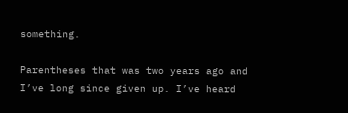something.

Parentheses that was two years ago and I’ve long since given up. I’ve heard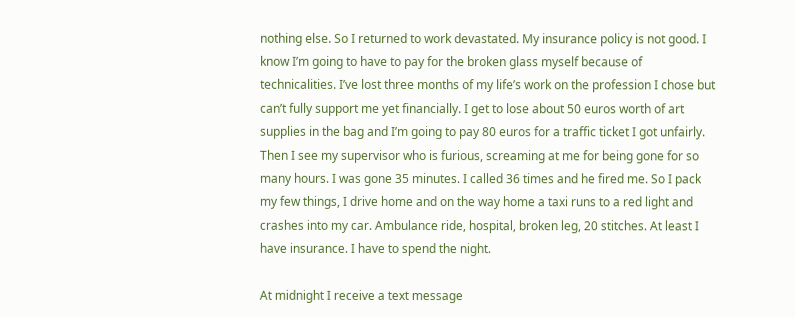nothing else. So I returned to work devastated. My insurance policy is not good. I know I’m going to have to pay for the broken glass myself because of technicalities. I’ve lost three months of my life’s work on the profession I chose but can’t fully support me yet financially. I get to lose about 50 euros worth of art supplies in the bag and I’m going to pay 80 euros for a traffic ticket I got unfairly. Then I see my supervisor who is furious, screaming at me for being gone for so many hours. I was gone 35 minutes. I called 36 times and he fired me. So I pack my few things, I drive home and on the way home a taxi runs to a red light and crashes into my car. Ambulance ride, hospital, broken leg, 20 stitches. At least I have insurance. I have to spend the night.

At midnight I receive a text message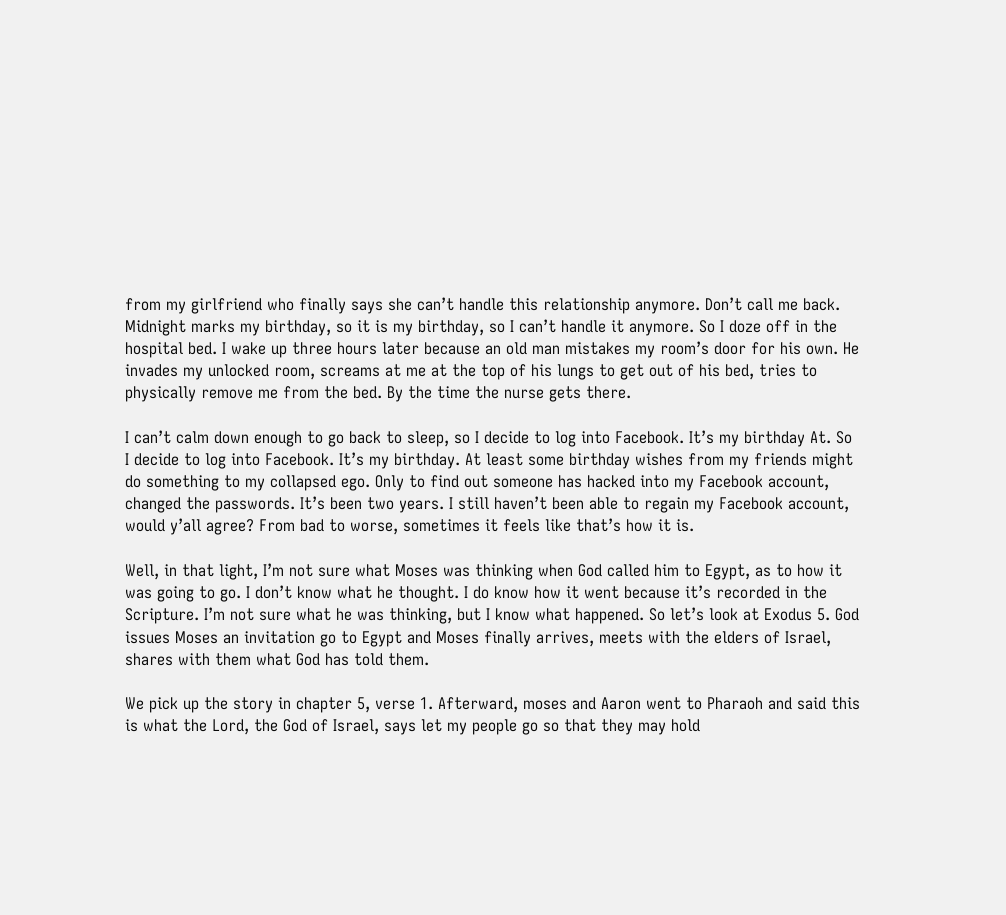from my girlfriend who finally says she can’t handle this relationship anymore. Don’t call me back. Midnight marks my birthday, so it is my birthday, so I can’t handle it anymore. So I doze off in the hospital bed. I wake up three hours later because an old man mistakes my room’s door for his own. He invades my unlocked room, screams at me at the top of his lungs to get out of his bed, tries to physically remove me from the bed. By the time the nurse gets there.

I can’t calm down enough to go back to sleep, so I decide to log into Facebook. It’s my birthday At. So I decide to log into Facebook. It’s my birthday. At least some birthday wishes from my friends might do something to my collapsed ego. Only to find out someone has hacked into my Facebook account, changed the passwords. It’s been two years. I still haven’t been able to regain my Facebook account, would y’all agree? From bad to worse, sometimes it feels like that’s how it is.

Well, in that light, I’m not sure what Moses was thinking when God called him to Egypt, as to how it was going to go. I don’t know what he thought. I do know how it went because it’s recorded in the Scripture. I’m not sure what he was thinking, but I know what happened. So let’s look at Exodus 5. God issues Moses an invitation go to Egypt and Moses finally arrives, meets with the elders of Israel, shares with them what God has told them.

We pick up the story in chapter 5, verse 1. Afterward, moses and Aaron went to Pharaoh and said this is what the Lord, the God of Israel, says let my people go so that they may hold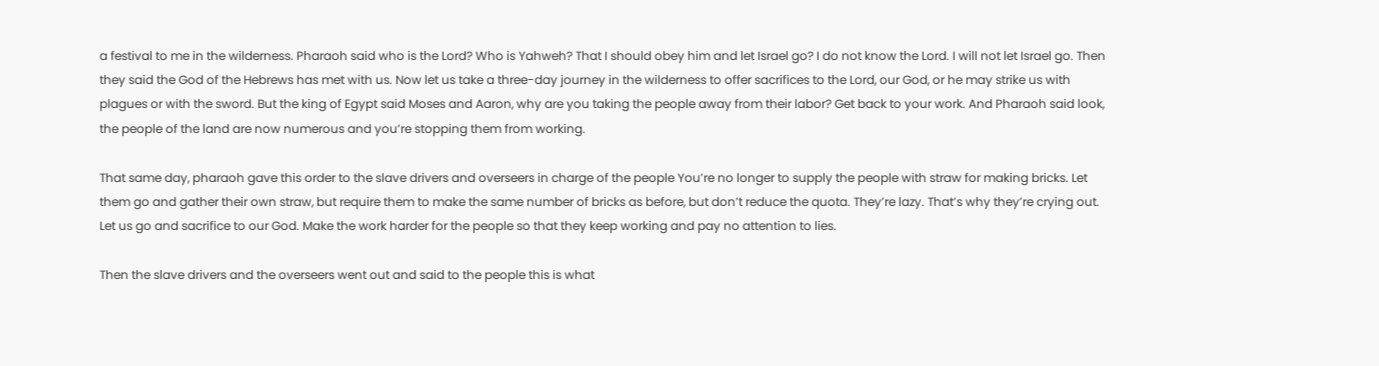a festival to me in the wilderness. Pharaoh said who is the Lord? Who is Yahweh? That I should obey him and let Israel go? I do not know the Lord. I will not let Israel go. Then they said the God of the Hebrews has met with us. Now let us take a three-day journey in the wilderness to offer sacrifices to the Lord, our God, or he may strike us with plagues or with the sword. But the king of Egypt said Moses and Aaron, why are you taking the people away from their labor? Get back to your work. And Pharaoh said look, the people of the land are now numerous and you’re stopping them from working.

That same day, pharaoh gave this order to the slave drivers and overseers in charge of the people You’re no longer to supply the people with straw for making bricks. Let them go and gather their own straw, but require them to make the same number of bricks as before, but don’t reduce the quota. They’re lazy. That’s why they’re crying out. Let us go and sacrifice to our God. Make the work harder for the people so that they keep working and pay no attention to lies.

Then the slave drivers and the overseers went out and said to the people this is what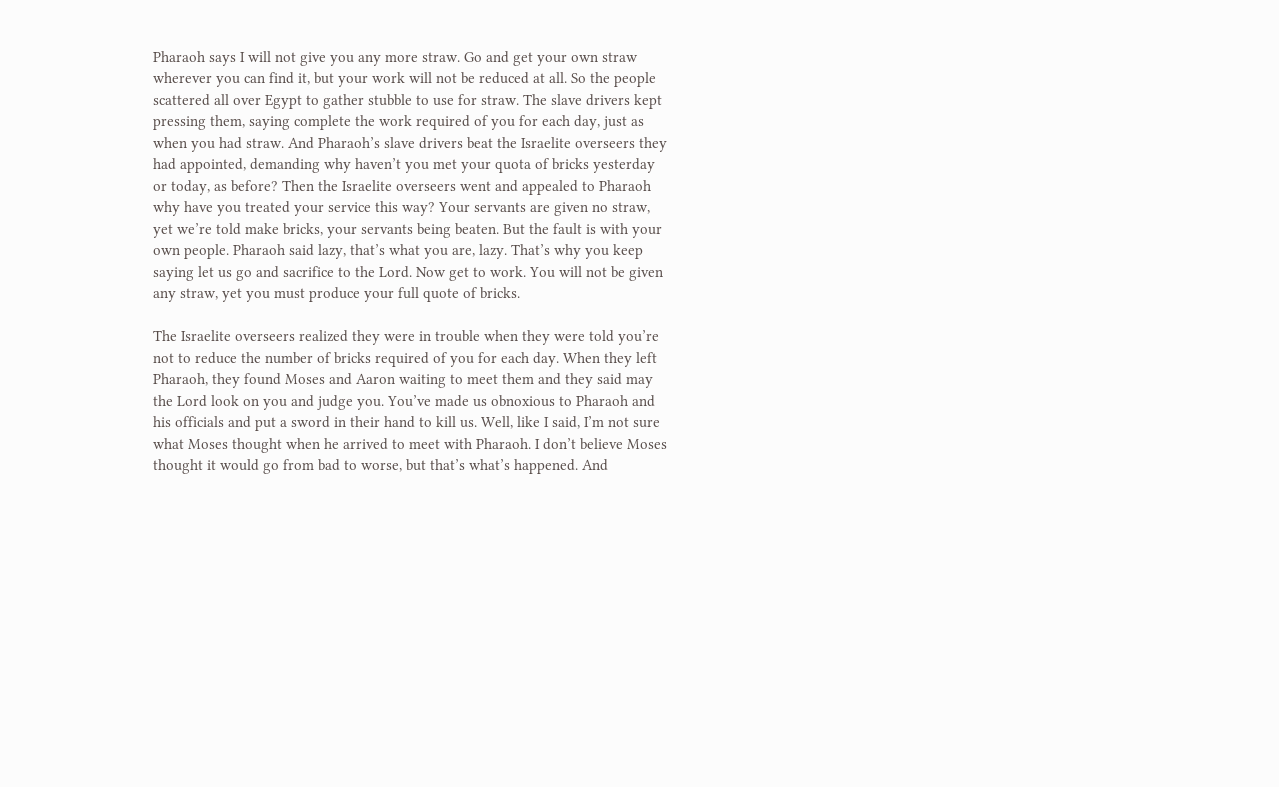Pharaoh says I will not give you any more straw. Go and get your own straw wherever you can find it, but your work will not be reduced at all. So the people scattered all over Egypt to gather stubble to use for straw. The slave drivers kept pressing them, saying complete the work required of you for each day, just as when you had straw. And Pharaoh’s slave drivers beat the Israelite overseers they had appointed, demanding why haven’t you met your quota of bricks yesterday or today, as before? Then the Israelite overseers went and appealed to Pharaoh why have you treated your service this way? Your servants are given no straw, yet we’re told make bricks, your servants being beaten. But the fault is with your own people. Pharaoh said lazy, that’s what you are, lazy. That’s why you keep saying let us go and sacrifice to the Lord. Now get to work. You will not be given any straw, yet you must produce your full quote of bricks.

The Israelite overseers realized they were in trouble when they were told you’re not to reduce the number of bricks required of you for each day. When they left Pharaoh, they found Moses and Aaron waiting to meet them and they said may the Lord look on you and judge you. You’ve made us obnoxious to Pharaoh and his officials and put a sword in their hand to kill us. Well, like I said, I’m not sure what Moses thought when he arrived to meet with Pharaoh. I don’t believe Moses thought it would go from bad to worse, but that’s what’s happened. And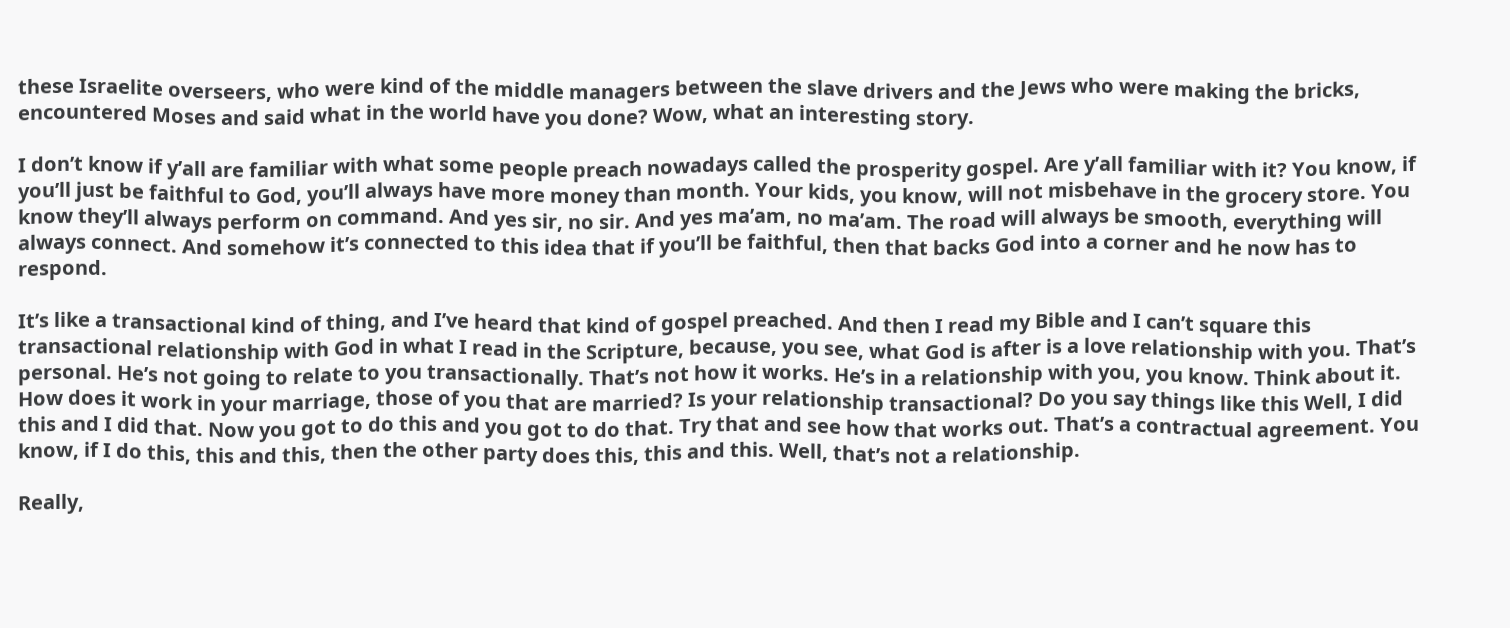these Israelite overseers, who were kind of the middle managers between the slave drivers and the Jews who were making the bricks, encountered Moses and said what in the world have you done? Wow, what an interesting story.

I don’t know if y’all are familiar with what some people preach nowadays called the prosperity gospel. Are y’all familiar with it? You know, if you’ll just be faithful to God, you’ll always have more money than month. Your kids, you know, will not misbehave in the grocery store. You know they’ll always perform on command. And yes sir, no sir. And yes ma’am, no ma’am. The road will always be smooth, everything will always connect. And somehow it’s connected to this idea that if you’ll be faithful, then that backs God into a corner and he now has to respond.

It’s like a transactional kind of thing, and I’ve heard that kind of gospel preached. And then I read my Bible and I can’t square this transactional relationship with God in what I read in the Scripture, because, you see, what God is after is a love relationship with you. That’s personal. He’s not going to relate to you transactionally. That’s not how it works. He’s in a relationship with you, you know. Think about it. How does it work in your marriage, those of you that are married? Is your relationship transactional? Do you say things like this Well, I did this and I did that. Now you got to do this and you got to do that. Try that and see how that works out. That’s a contractual agreement. You know, if I do this, this and this, then the other party does this, this and this. Well, that’s not a relationship.

Really,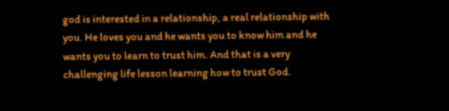god is interested in a relationship, a real relationship with you. He loves you and he wants you to know him and he wants you to learn to trust him. And that is a very challenging life lesson learning how to trust God.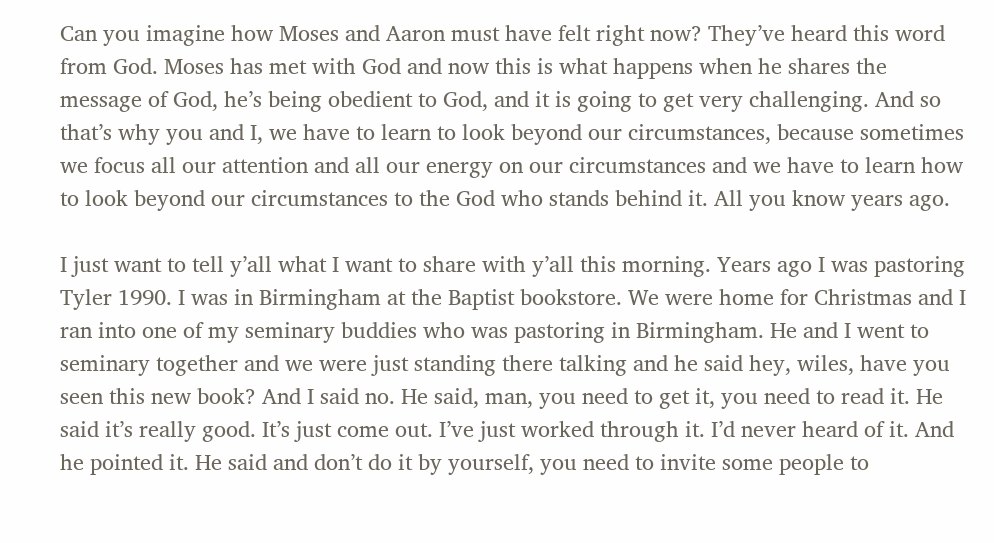Can you imagine how Moses and Aaron must have felt right now? They’ve heard this word from God. Moses has met with God and now this is what happens when he shares the message of God, he’s being obedient to God, and it is going to get very challenging. And so that’s why you and I, we have to learn to look beyond our circumstances, because sometimes we focus all our attention and all our energy on our circumstances and we have to learn how to look beyond our circumstances to the God who stands behind it. All you know years ago.

I just want to tell y’all what I want to share with y’all this morning. Years ago I was pastoring Tyler 1990. I was in Birmingham at the Baptist bookstore. We were home for Christmas and I ran into one of my seminary buddies who was pastoring in Birmingham. He and I went to seminary together and we were just standing there talking and he said hey, wiles, have you seen this new book? And I said no. He said, man, you need to get it, you need to read it. He said it’s really good. It’s just come out. I’ve just worked through it. I’d never heard of it. And he pointed it. He said and don’t do it by yourself, you need to invite some people to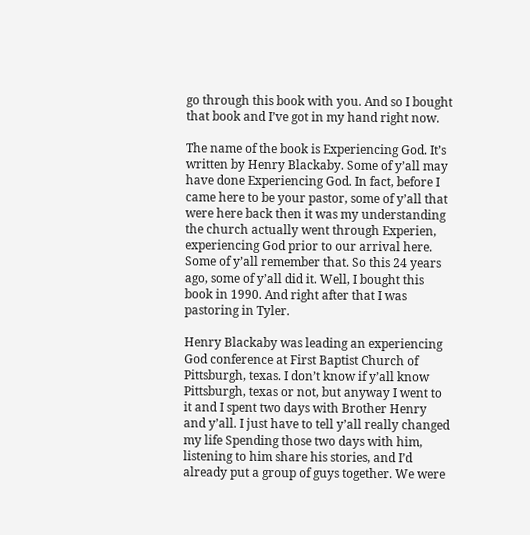go through this book with you. And so I bought that book and I’ve got in my hand right now.

The name of the book is Experiencing God. It’s written by Henry Blackaby. Some of y’all may have done Experiencing God. In fact, before I came here to be your pastor, some of y’all that were here back then it was my understanding the church actually went through Experien, experiencing God prior to our arrival here. Some of y’all remember that. So this 24 years ago, some of y’all did it. Well, I bought this book in 1990. And right after that I was pastoring in Tyler.

Henry Blackaby was leading an experiencing God conference at First Baptist Church of Pittsburgh, texas. I don’t know if y’all know Pittsburgh, texas or not, but anyway I went to it and I spent two days with Brother Henry and y’all. I just have to tell y’all really changed my life Spending those two days with him, listening to him share his stories, and I’d already put a group of guys together. We were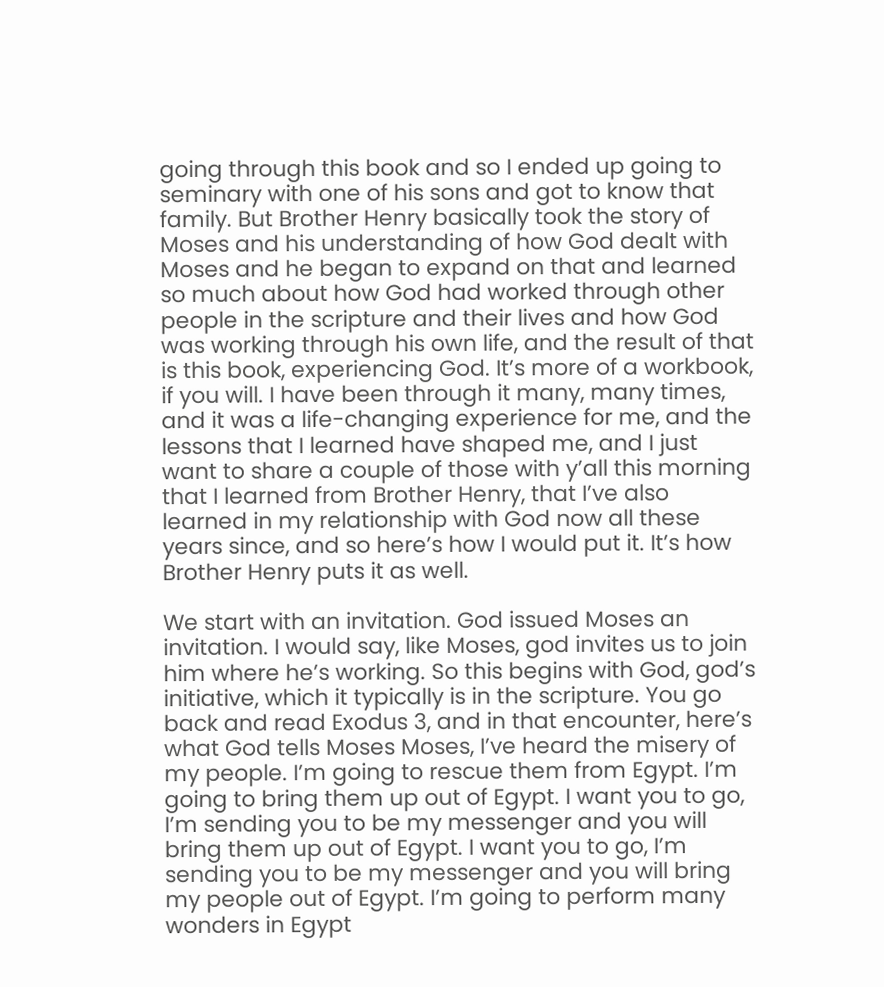going through this book and so I ended up going to seminary with one of his sons and got to know that family. But Brother Henry basically took the story of Moses and his understanding of how God dealt with Moses and he began to expand on that and learned so much about how God had worked through other people in the scripture and their lives and how God was working through his own life, and the result of that is this book, experiencing God. It’s more of a workbook, if you will. I have been through it many, many times, and it was a life-changing experience for me, and the lessons that I learned have shaped me, and I just want to share a couple of those with y’all this morning that I learned from Brother Henry, that I’ve also learned in my relationship with God now all these years since, and so here’s how I would put it. It’s how Brother Henry puts it as well.

We start with an invitation. God issued Moses an invitation. I would say, like Moses, god invites us to join him where he’s working. So this begins with God, god’s initiative, which it typically is in the scripture. You go back and read Exodus 3, and in that encounter, here’s what God tells Moses Moses, I’ve heard the misery of my people. I’m going to rescue them from Egypt. I’m going to bring them up out of Egypt. I want you to go, I’m sending you to be my messenger and you will bring them up out of Egypt. I want you to go, I’m sending you to be my messenger and you will bring my people out of Egypt. I’m going to perform many wonders in Egypt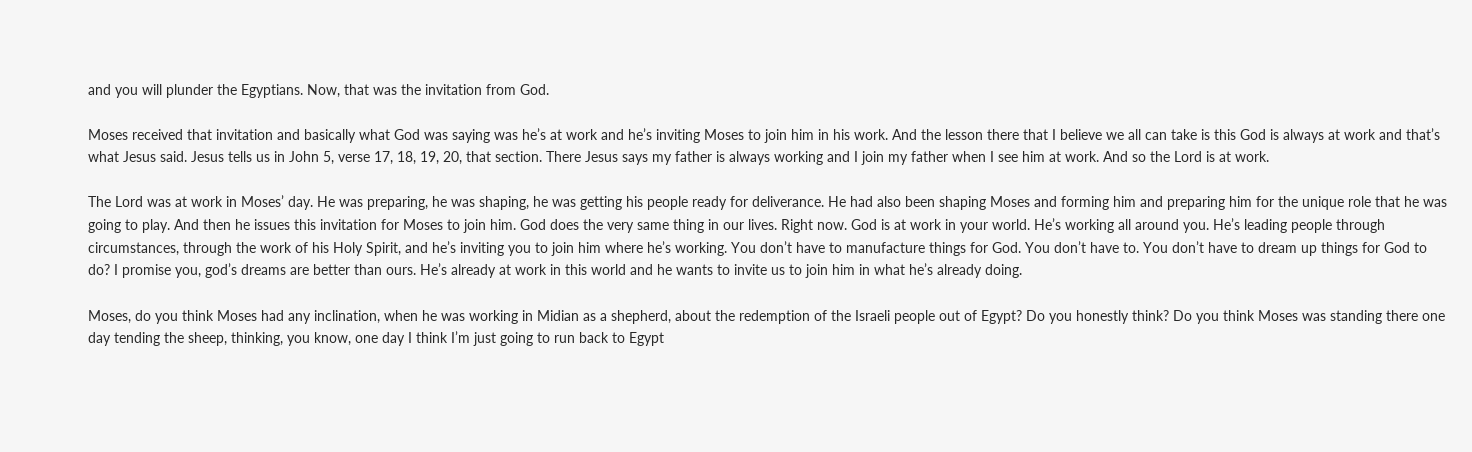and you will plunder the Egyptians. Now, that was the invitation from God.

Moses received that invitation and basically what God was saying was he’s at work and he’s inviting Moses to join him in his work. And the lesson there that I believe we all can take is this God is always at work and that’s what Jesus said. Jesus tells us in John 5, verse 17, 18, 19, 20, that section. There Jesus says my father is always working and I join my father when I see him at work. And so the Lord is at work.

The Lord was at work in Moses’ day. He was preparing, he was shaping, he was getting his people ready for deliverance. He had also been shaping Moses and forming him and preparing him for the unique role that he was going to play. And then he issues this invitation for Moses to join him. God does the very same thing in our lives. Right now. God is at work in your world. He’s working all around you. He’s leading people through circumstances, through the work of his Holy Spirit, and he’s inviting you to join him where he’s working. You don’t have to manufacture things for God. You don’t have to. You don’t have to dream up things for God to do? I promise you, god’s dreams are better than ours. He’s already at work in this world and he wants to invite us to join him in what he’s already doing.

Moses, do you think Moses had any inclination, when he was working in Midian as a shepherd, about the redemption of the Israeli people out of Egypt? Do you honestly think? Do you think Moses was standing there one day tending the sheep, thinking, you know, one day I think I’m just going to run back to Egypt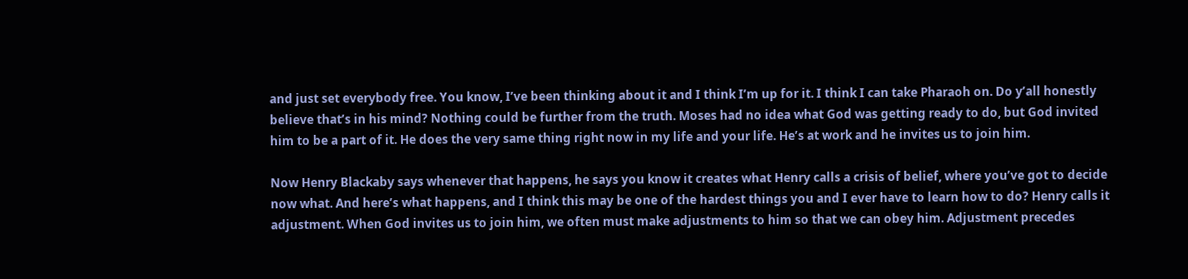and just set everybody free. You know, I’ve been thinking about it and I think I’m up for it. I think I can take Pharaoh on. Do y’all honestly believe that’s in his mind? Nothing could be further from the truth. Moses had no idea what God was getting ready to do, but God invited him to be a part of it. He does the very same thing right now in my life and your life. He’s at work and he invites us to join him.

Now Henry Blackaby says whenever that happens, he says you know it creates what Henry calls a crisis of belief, where you’ve got to decide now what. And here’s what happens, and I think this may be one of the hardest things you and I ever have to learn how to do? Henry calls it adjustment. When God invites us to join him, we often must make adjustments to him so that we can obey him. Adjustment precedes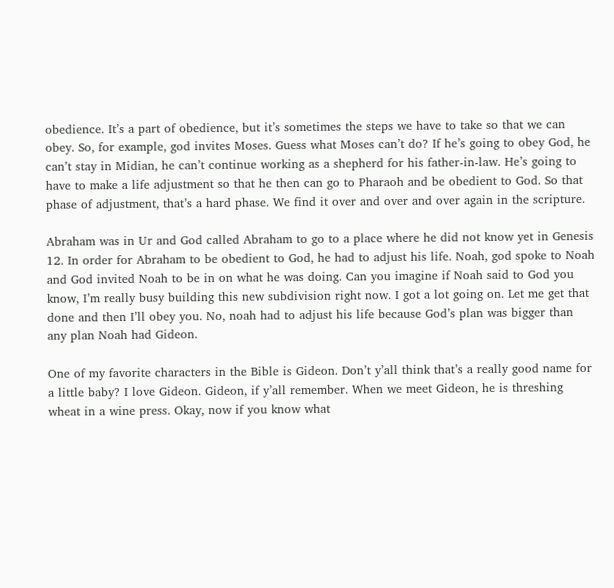obedience. It’s a part of obedience, but it’s sometimes the steps we have to take so that we can obey. So, for example, god invites Moses. Guess what Moses can’t do? If he’s going to obey God, he can’t stay in Midian, he can’t continue working as a shepherd for his father-in-law. He’s going to have to make a life adjustment so that he then can go to Pharaoh and be obedient to God. So that phase of adjustment, that’s a hard phase. We find it over and over and over again in the scripture.

Abraham was in Ur and God called Abraham to go to a place where he did not know yet in Genesis 12. In order for Abraham to be obedient to God, he had to adjust his life. Noah, god spoke to Noah and God invited Noah to be in on what he was doing. Can you imagine if Noah said to God you know, I’m really busy building this new subdivision right now. I got a lot going on. Let me get that done and then I’ll obey you. No, noah had to adjust his life because God’s plan was bigger than any plan Noah had Gideon.

One of my favorite characters in the Bible is Gideon. Don’t y’all think that’s a really good name for a little baby? I love Gideon. Gideon, if y’all remember. When we meet Gideon, he is threshing wheat in a wine press. Okay, now if you know what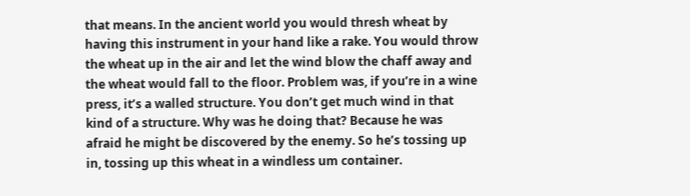that means. In the ancient world you would thresh wheat by having this instrument in your hand like a rake. You would throw the wheat up in the air and let the wind blow the chaff away and the wheat would fall to the floor. Problem was, if you’re in a wine press, it’s a walled structure. You don’t get much wind in that kind of a structure. Why was he doing that? Because he was afraid he might be discovered by the enemy. So he’s tossing up in, tossing up this wheat in a windless um container.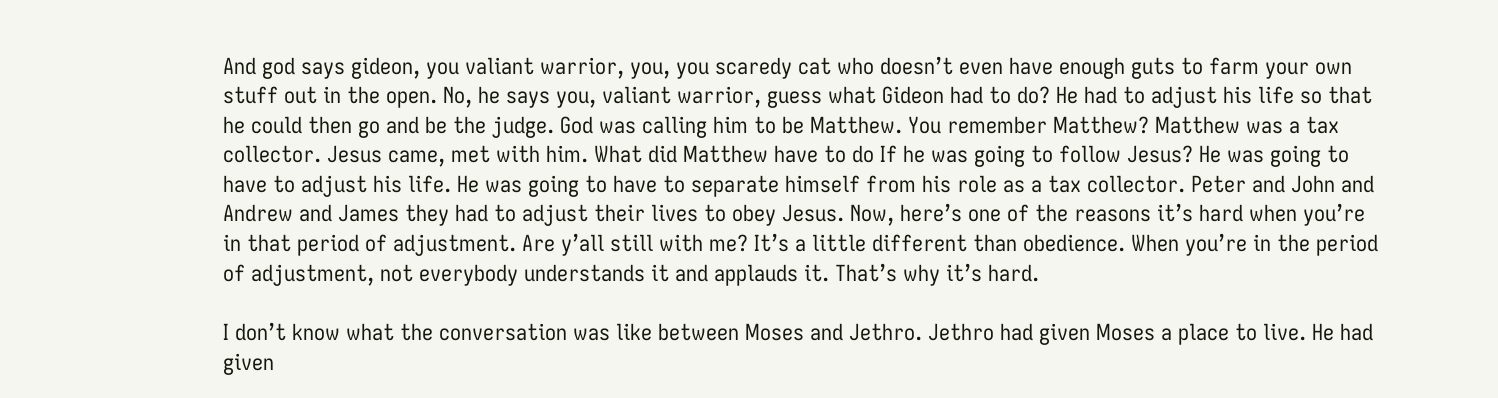And god says gideon, you valiant warrior, you, you scaredy cat who doesn’t even have enough guts to farm your own stuff out in the open. No, he says you, valiant warrior, guess what Gideon had to do? He had to adjust his life so that he could then go and be the judge. God was calling him to be Matthew. You remember Matthew? Matthew was a tax collector. Jesus came, met with him. What did Matthew have to do If he was going to follow Jesus? He was going to have to adjust his life. He was going to have to separate himself from his role as a tax collector. Peter and John and Andrew and James they had to adjust their lives to obey Jesus. Now, here’s one of the reasons it’s hard when you’re in that period of adjustment. Are y’all still with me? It’s a little different than obedience. When you’re in the period of adjustment, not everybody understands it and applauds it. That’s why it’s hard.

I don’t know what the conversation was like between Moses and Jethro. Jethro had given Moses a place to live. He had given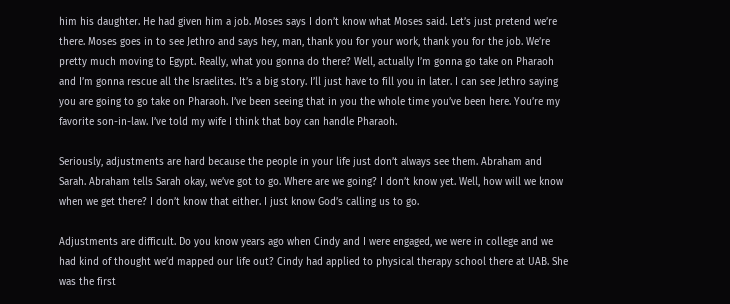him his daughter. He had given him a job. Moses says I don’t know what Moses said. Let’s just pretend we’re there. Moses goes in to see Jethro and says hey, man, thank you for your work, thank you for the job. We’re pretty much moving to Egypt. Really, what you gonna do there? Well, actually I’m gonna go take on Pharaoh and I’m gonna rescue all the Israelites. It’s a big story. I’ll just have to fill you in later. I can see Jethro saying you are going to go take on Pharaoh. I’ve been seeing that in you the whole time you’ve been here. You’re my favorite son-in-law. I’ve told my wife I think that boy can handle Pharaoh.

Seriously, adjustments are hard because the people in your life just don’t always see them. Abraham and Sarah. Abraham tells Sarah okay, we’ve got to go. Where are we going? I don’t know yet. Well, how will we know when we get there? I don’t know that either. I just know God’s calling us to go.

Adjustments are difficult. Do you know years ago when Cindy and I were engaged, we were in college and we had kind of thought we’d mapped our life out? Cindy had applied to physical therapy school there at UAB. She was the first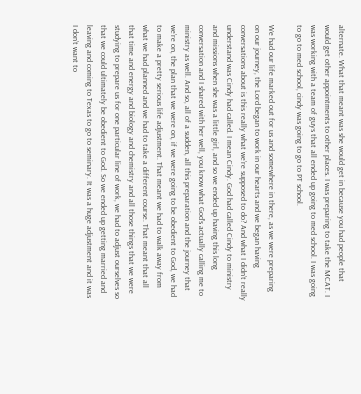alternate. What that meant was she would get in because you had people that would get other appointments to other places. I was preparing to take the MCAT. I was working with a team of guys that all ended up going to med school. I was going to go to med school, cindy was going to go to PT school.

We had our life marked out for us and somewhere in there, as we were preparing on our journey, the Lord began to work in our hearts and we began having conversations about is this really what we’re supposed to do? And what I didn’t really understand was Cindy had called. I mean Cindy. God had called Cindy to ministry and missions when she was a little girl, and so we ended up having this long conversation and I shared with her well, you know what God’s actually calling me to ministry as well. And so, all of a sudden, all this preparation and the journey that we’re on, the plan that we were on, if we were going to be obedient to God, we had to make a pretty serious life adjustment. That meant we had to walk away from what we had planned and we had to take a different course. That meant that all that time and energy and biology and chemistry and all those things that we were studying to prepare us for one particular line of work, we had to adjust ourselves so that we could ultimately be obedient to God. So we ended up getting married and leaving and coming to Texas to go to seminary. It was a huge adjustment and it was I don’t want to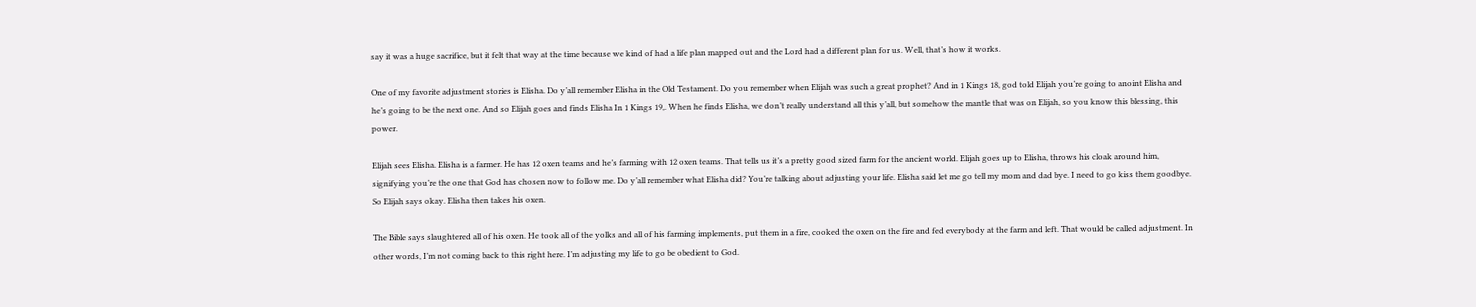say it was a huge sacrifice, but it felt that way at the time because we kind of had a life plan mapped out and the Lord had a different plan for us. Well, that’s how it works.

One of my favorite adjustment stories is Elisha. Do y’all remember Elisha in the Old Testament. Do you remember when Elijah was such a great prophet? And in 1 Kings 18, god told Elijah you’re going to anoint Elisha and he’s going to be the next one. And so Elijah goes and finds Elisha In 1 Kings 19,. When he finds Elisha, we don’t really understand all this y’all, but somehow the mantle that was on Elijah, so you know this blessing, this power.

Elijah sees Elisha. Elisha is a farmer. He has 12 oxen teams and he’s farming with 12 oxen teams. That tells us it’s a pretty good sized farm for the ancient world. Elijah goes up to Elisha, throws his cloak around him, signifying you’re the one that God has chosen now to follow me. Do y’all remember what Elisha did? You’re talking about adjusting your life. Elisha said let me go tell my mom and dad bye. I need to go kiss them goodbye. So Elijah says okay. Elisha then takes his oxen.

The Bible says slaughtered all of his oxen. He took all of the yolks and all of his farming implements, put them in a fire, cooked the oxen on the fire and fed everybody at the farm and left. That would be called adjustment. In other words, I’m not coming back to this right here. I’m adjusting my life to go be obedient to God.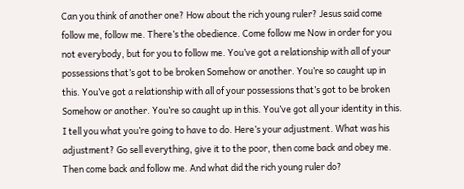Can you think of another one? How about the rich young ruler? Jesus said come follow me, follow me. There’s the obedience. Come follow me Now in order for you not everybody, but for you to follow me. You’ve got a relationship with all of your possessions that’s got to be broken Somehow or another. You’re so caught up in this. You’ve got a relationship with all of your possessions that’s got to be broken Somehow or another. You’re so caught up in this. You’ve got all your identity in this. I tell you what you’re going to have to do. Here’s your adjustment. What was his adjustment? Go sell everything, give it to the poor, then come back and obey me. Then come back and follow me. And what did the rich young ruler do?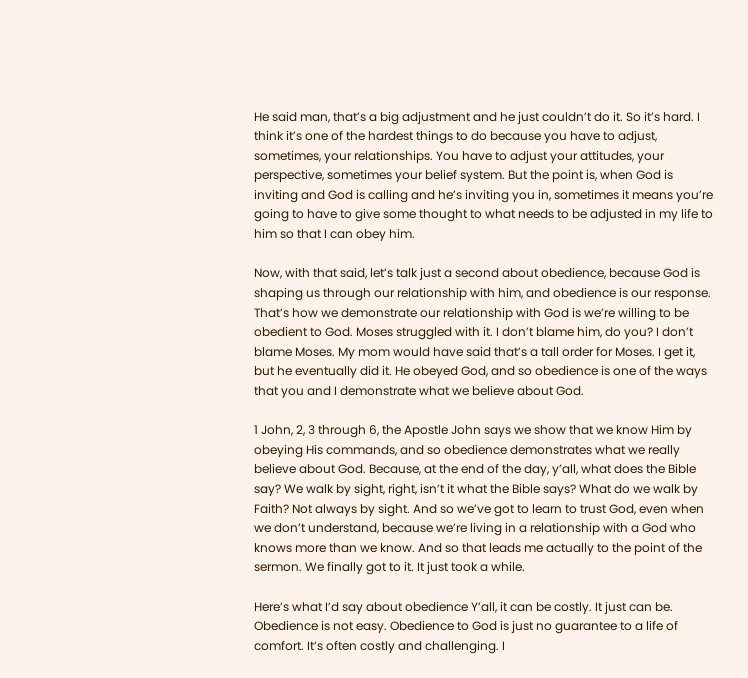He said man, that’s a big adjustment and he just couldn’t do it. So it’s hard. I think it’s one of the hardest things to do because you have to adjust, sometimes, your relationships. You have to adjust your attitudes, your perspective, sometimes your belief system. But the point is, when God is inviting and God is calling and he’s inviting you in, sometimes it means you’re going to have to give some thought to what needs to be adjusted in my life to him so that I can obey him.

Now, with that said, let’s talk just a second about obedience, because God is shaping us through our relationship with him, and obedience is our response. That’s how we demonstrate our relationship with God is we’re willing to be obedient to God. Moses struggled with it. I don’t blame him, do you? I don’t blame Moses. My mom would have said that’s a tall order for Moses. I get it, but he eventually did it. He obeyed God, and so obedience is one of the ways that you and I demonstrate what we believe about God.

1 John, 2, 3 through 6, the Apostle John says we show that we know Him by obeying His commands, and so obedience demonstrates what we really believe about God. Because, at the end of the day, y’all, what does the Bible say? We walk by sight, right, isn’t it what the Bible says? What do we walk by Faith? Not always by sight. And so we’ve got to learn to trust God, even when we don’t understand, because we’re living in a relationship with a God who knows more than we know. And so that leads me actually to the point of the sermon. We finally got to it. It just took a while.

Here’s what I’d say about obedience Y’all, it can be costly. It just can be. Obedience is not easy. Obedience to God is just no guarantee to a life of comfort. It’s often costly and challenging. I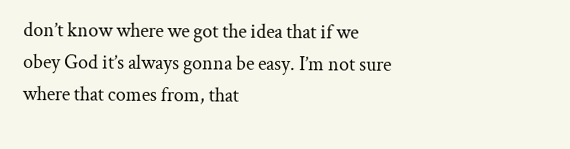don’t know where we got the idea that if we obey God it’s always gonna be easy. I’m not sure where that comes from, that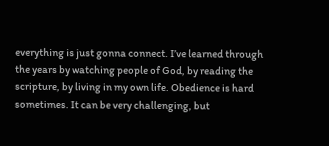everything is just gonna connect. I’ve learned through the years by watching people of God, by reading the scripture, by living in my own life. Obedience is hard sometimes. It can be very challenging, but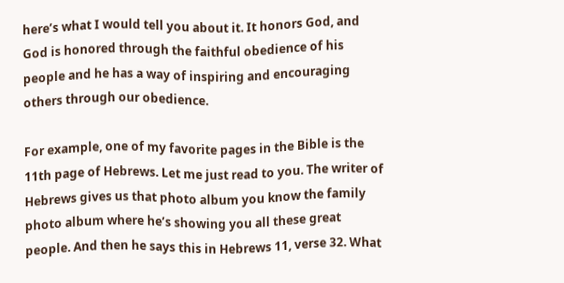here’s what I would tell you about it. It honors God, and God is honored through the faithful obedience of his people and he has a way of inspiring and encouraging others through our obedience.

For example, one of my favorite pages in the Bible is the 11th page of Hebrews. Let me just read to you. The writer of Hebrews gives us that photo album you know the family photo album where he’s showing you all these great people. And then he says this in Hebrews 11, verse 32. What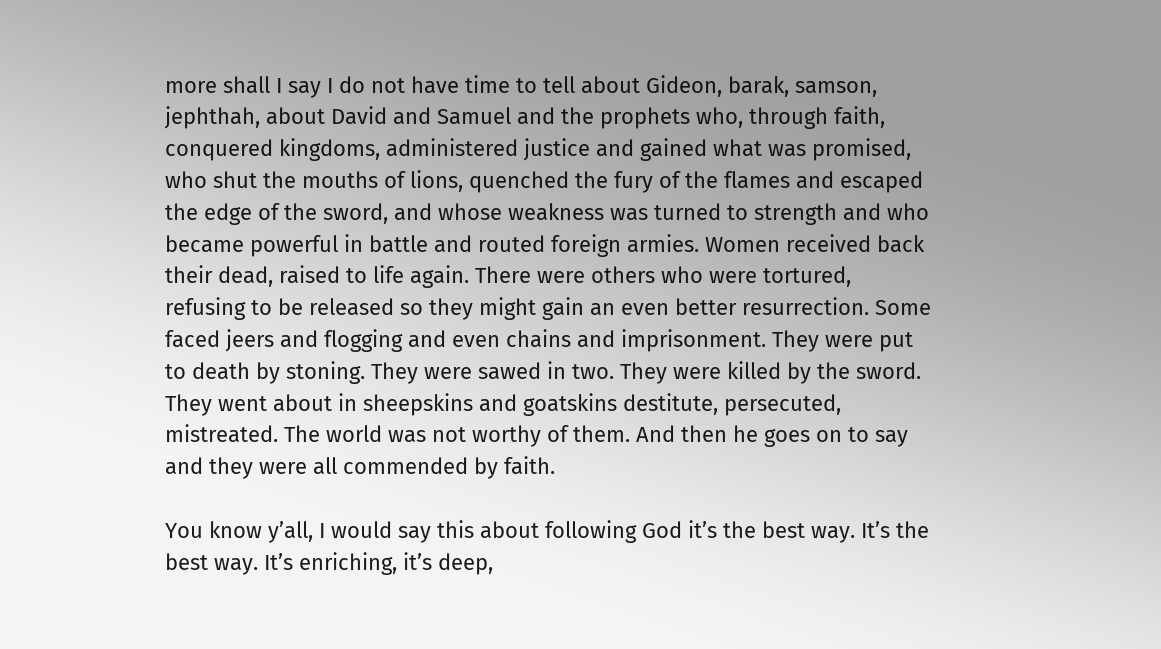more shall I say I do not have time to tell about Gideon, barak, samson, jephthah, about David and Samuel and the prophets who, through faith, conquered kingdoms, administered justice and gained what was promised, who shut the mouths of lions, quenched the fury of the flames and escaped the edge of the sword, and whose weakness was turned to strength and who became powerful in battle and routed foreign armies. Women received back their dead, raised to life again. There were others who were tortured, refusing to be released so they might gain an even better resurrection. Some faced jeers and flogging and even chains and imprisonment. They were put to death by stoning. They were sawed in two. They were killed by the sword. They went about in sheepskins and goatskins destitute, persecuted, mistreated. The world was not worthy of them. And then he goes on to say and they were all commended by faith.

You know y’all, I would say this about following God it’s the best way. It’s the best way. It’s enriching, it’s deep,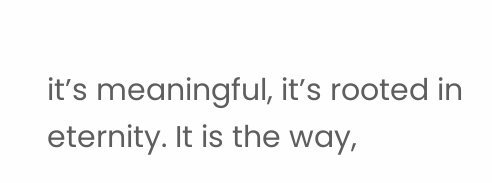it’s meaningful, it’s rooted in eternity. It is the way,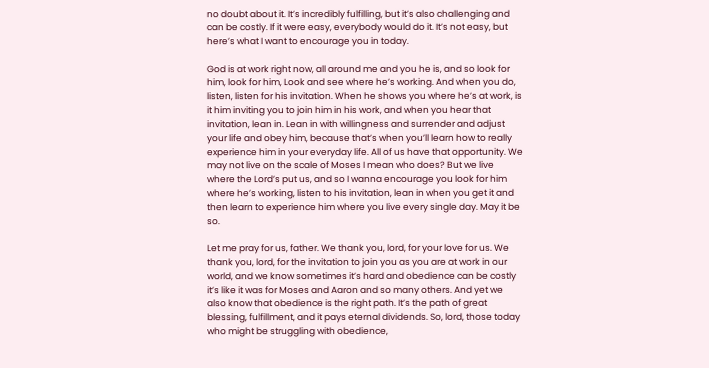no doubt about it. It’s incredibly fulfilling, but it’s also challenging and can be costly. If it were easy, everybody would do it. It’s not easy, but here’s what I want to encourage you in today.

God is at work right now, all around me and you he is, and so look for him, look for him, Look and see where he’s working. And when you do, listen, listen for his invitation. When he shows you where he’s at work, is it him inviting you to join him in his work, and when you hear that invitation, lean in. Lean in with willingness and surrender and adjust your life and obey him, because that’s when you’ll learn how to really experience him in your everyday life. All of us have that opportunity. We may not live on the scale of Moses I mean who does? But we live where the Lord’s put us, and so I wanna encourage you look for him where he’s working, listen to his invitation, lean in when you get it and then learn to experience him where you live every single day. May it be so.

Let me pray for us, father. We thank you, lord, for your love for us. We thank you, lord, for the invitation to join you as you are at work in our world, and we know sometimes it’s hard and obedience can be costly it’s like it was for Moses and Aaron and so many others. And yet we also know that obedience is the right path. It’s the path of great blessing, fulfillment, and it pays eternal dividends. So, lord, those today who might be struggling with obedience,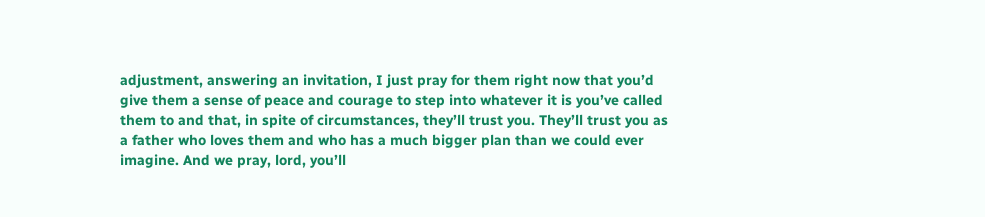adjustment, answering an invitation, I just pray for them right now that you’d give them a sense of peace and courage to step into whatever it is you’ve called them to and that, in spite of circumstances, they’ll trust you. They’ll trust you as a father who loves them and who has a much bigger plan than we could ever imagine. And we pray, lord, you’ll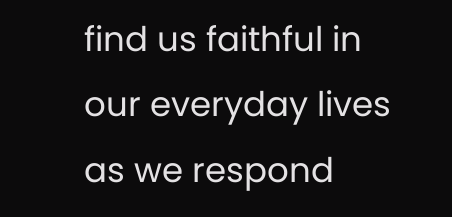find us faithful in our everyday lives as we respond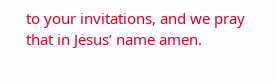to your invitations, and we pray that in Jesus’ name amen.